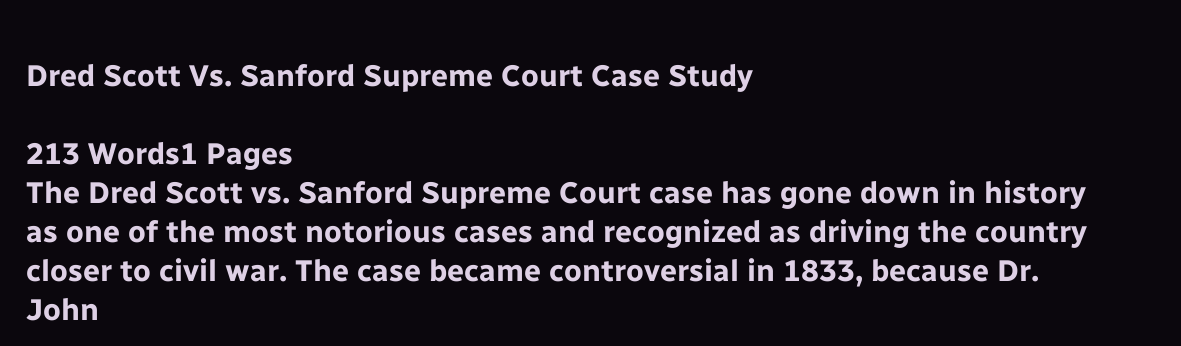Dred Scott Vs. Sanford Supreme Court Case Study

213 Words1 Pages
The Dred Scott vs. Sanford Supreme Court case has gone down in history as one of the most notorious cases and recognized as driving the country closer to civil war. The case became controversial in 1833, because Dr. John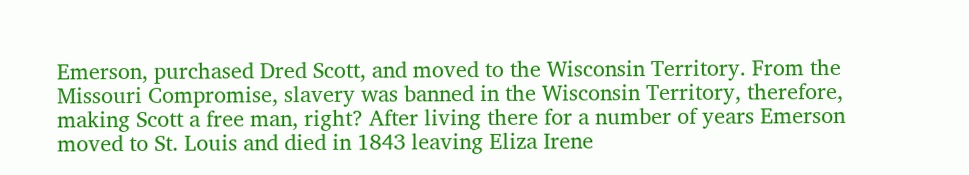Emerson, purchased Dred Scott, and moved to the Wisconsin Territory. From the Missouri Compromise, slavery was banned in the Wisconsin Territory, therefore, making Scott a free man, right? After living there for a number of years Emerson moved to St. Louis and died in 1843 leaving Eliza Irene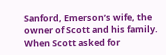Sanford, Emerson’s wife, the owner of Scott and his family. When Scott asked for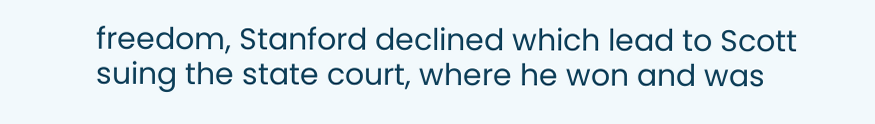freedom, Stanford declined which lead to Scott suing the state court, where he won and was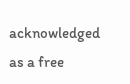acknowledged as a free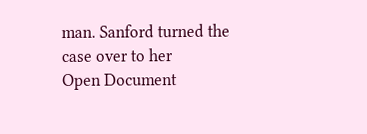man. Sanford turned the case over to her
Open Document